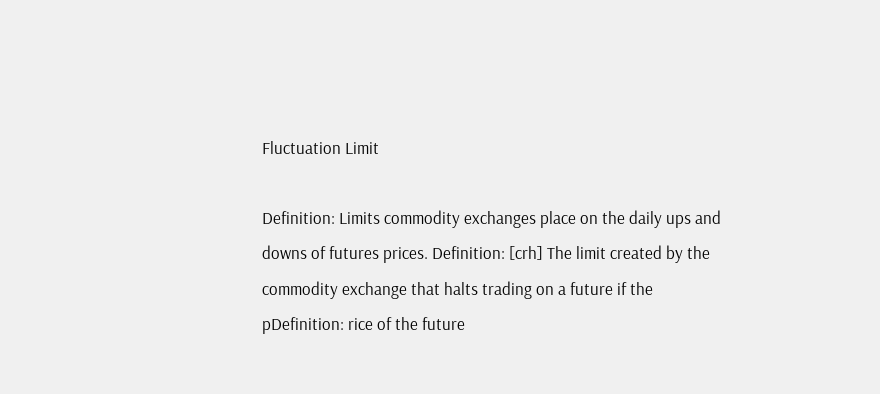Fluctuation Limit

Definition: Limits commodity exchanges place on the daily ups and downs of futures prices. Definition: [crh] The limit created by the commodity exchange that halts trading on a future if the pDefinition: rice of the future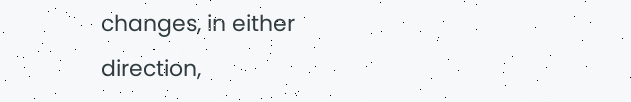changes, in either direction,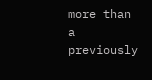more than a previously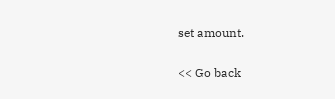set amount.

<< Go back